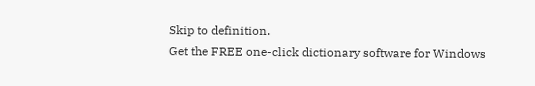Skip to definition.
Get the FREE one-click dictionary software for Windows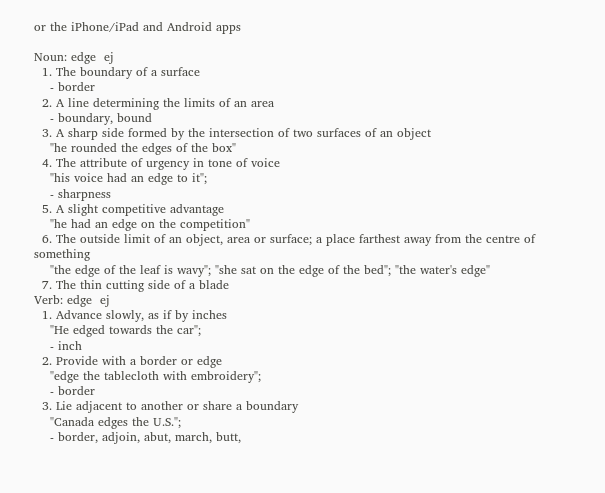or the iPhone/iPad and Android apps

Noun: edge  ej
  1. The boundary of a surface
    - border
  2. A line determining the limits of an area
    - boundary, bound
  3. A sharp side formed by the intersection of two surfaces of an object
    "he rounded the edges of the box"
  4. The attribute of urgency in tone of voice
    "his voice had an edge to it";
    - sharpness
  5. A slight competitive advantage
    "he had an edge on the competition"
  6. The outside limit of an object, area or surface; a place farthest away from the centre of something
    "the edge of the leaf is wavy"; "she sat on the edge of the bed"; "the water's edge"
  7. The thin cutting side of a blade
Verb: edge  ej
  1. Advance slowly, as if by inches
    "He edged towards the car";
    - inch
  2. Provide with a border or edge
    "edge the tablecloth with embroidery";
    - border
  3. Lie adjacent to another or share a boundary
    "Canada edges the U.S.";
    - border, adjoin, abut, march, butt,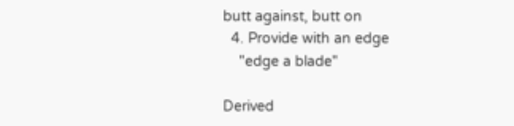butt against, butt on
  4. Provide with an edge
    "edge a blade"

Derived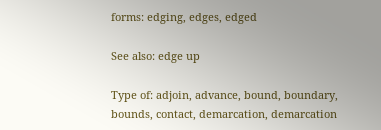forms: edging, edges, edged

See also: edge up

Type of: adjoin, advance, bound, boundary, bounds, contact, demarcation, demarcation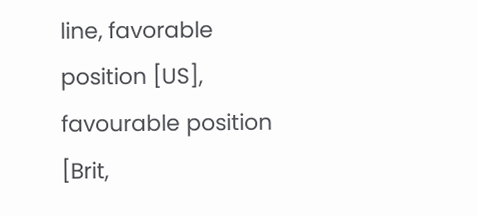line, favorable position [US], favourable position [Brit,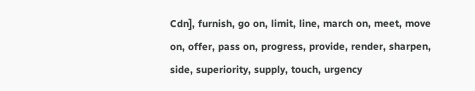Cdn], furnish, go on, limit, line, march on, meet, move on, offer, pass on, progress, provide, render, sharpen, side, superiority, supply, touch, urgency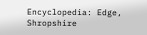Encyclopedia: Edge, Shropshire